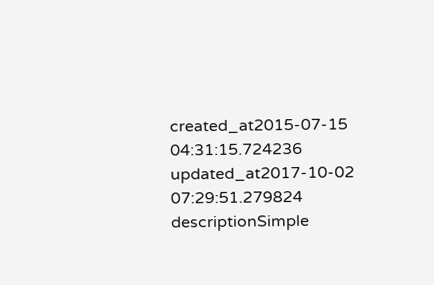created_at2015-07-15 04:31:15.724236
updated_at2017-10-02 07:29:51.279824
descriptionSimple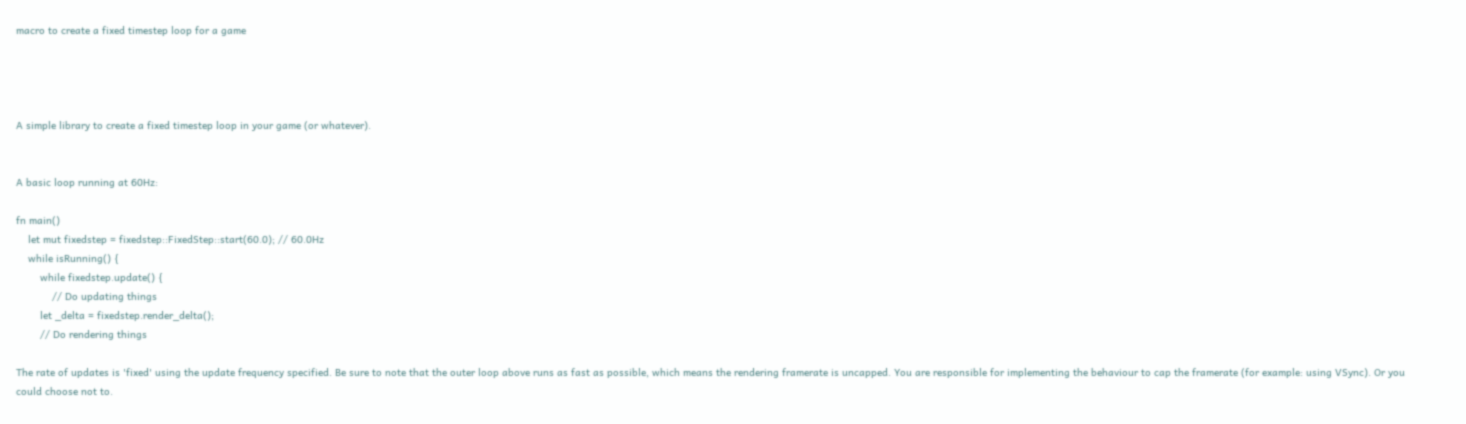macro to create a fixed timestep loop for a game




A simple library to create a fixed timestep loop in your game (or whatever).


A basic loop running at 60Hz:

fn main()
    let mut fixedstep = fixedstep::FixedStep::start(60.0); // 60.0Hz
    while isRunning() {
        while fixedstep.update() {
            // Do updating things
        let _delta = fixedstep.render_delta();
        // Do rendering things

The rate of updates is 'fixed' using the update frequency specified. Be sure to note that the outer loop above runs as fast as possible, which means the rendering framerate is uncapped. You are responsible for implementing the behaviour to cap the framerate (for example: using VSync). Or you could choose not to.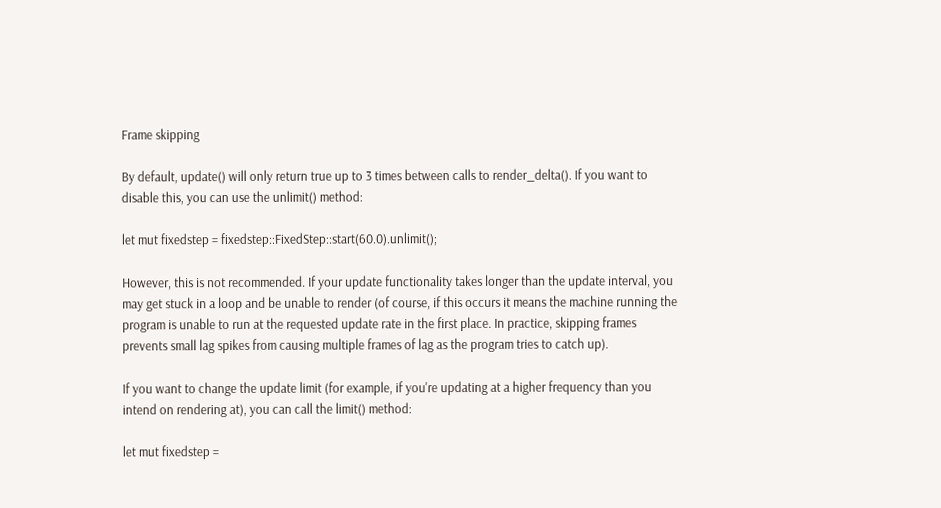Frame skipping

By default, update() will only return true up to 3 times between calls to render_delta(). If you want to disable this, you can use the unlimit() method:

let mut fixedstep = fixedstep::FixedStep::start(60.0).unlimit();

However, this is not recommended. If your update functionality takes longer than the update interval, you may get stuck in a loop and be unable to render (of course, if this occurs it means the machine running the program is unable to run at the requested update rate in the first place. In practice, skipping frames prevents small lag spikes from causing multiple frames of lag as the program tries to catch up).

If you want to change the update limit (for example, if you're updating at a higher frequency than you intend on rendering at), you can call the limit() method:

let mut fixedstep =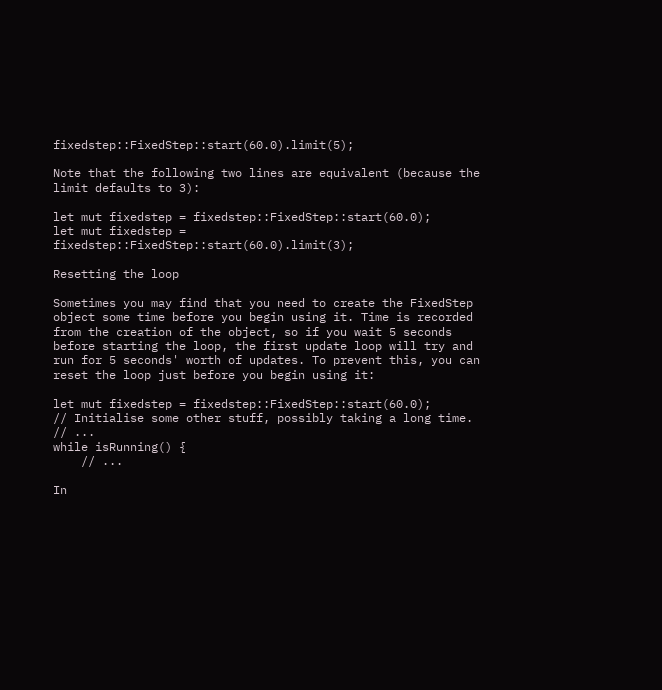fixedstep::FixedStep::start(60.0).limit(5);

Note that the following two lines are equivalent (because the limit defaults to 3):

let mut fixedstep = fixedstep::FixedStep::start(60.0);
let mut fixedstep = fixedstep::FixedStep::start(60.0).limit(3);

Resetting the loop

Sometimes you may find that you need to create the FixedStep object some time before you begin using it. Time is recorded from the creation of the object, so if you wait 5 seconds before starting the loop, the first update loop will try and run for 5 seconds' worth of updates. To prevent this, you can reset the loop just before you begin using it:

let mut fixedstep = fixedstep::FixedStep::start(60.0);
// Initialise some other stuff, possibly taking a long time.
// ...
while isRunning() {
    // ...

In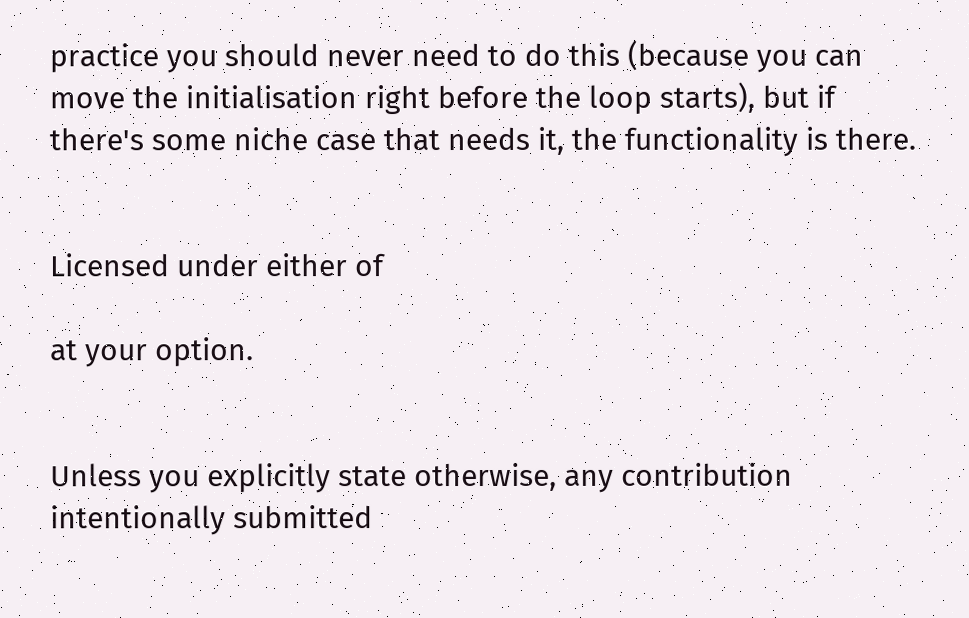practice you should never need to do this (because you can move the initialisation right before the loop starts), but if there's some niche case that needs it, the functionality is there.


Licensed under either of

at your option.


Unless you explicitly state otherwise, any contribution intentionally submitted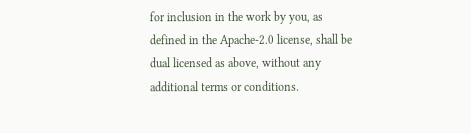for inclusion in the work by you, as defined in the Apache-2.0 license, shall be dual licensed as above, without any additional terms or conditions.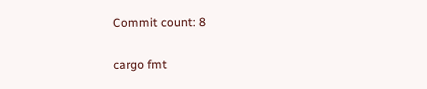Commit count: 8

cargo fmt